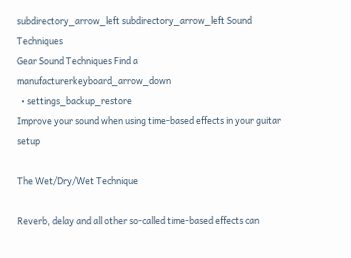subdirectory_arrow_left subdirectory_arrow_left Sound Techniques
Gear Sound Techniques Find a manufacturerkeyboard_arrow_down
  • settings_backup_restore
Improve your sound when using time-based effects in your guitar setup

The Wet/Dry/Wet Technique

Reverb, delay and all other so-called time-based effects can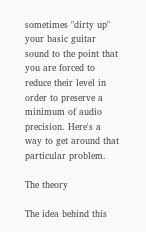sometimes "dirty up" your basic guitar sound to the point that you are forced to reduce their level in order to preserve a minimum of audio precision. Here's a way to get around that particular problem.

The theory

The idea behind this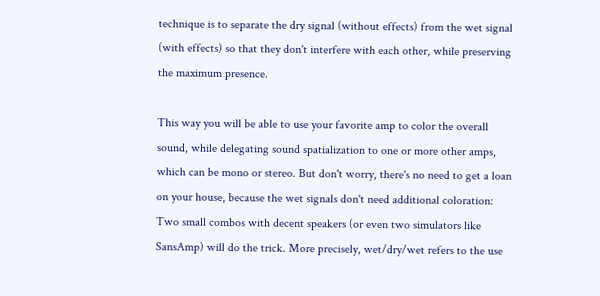technique is to separate the dry signal (without effects) from the wet signal (with effects) so that they don't interfere with each other, while preserving the maximum presence.

This way you will be able to use your favorite amp to color the overall sound, while delegating sound spatialization to one or more other amps, which can be mono or stereo. But don't worry, there's no need to get a loan on your house, because the wet signals don't need additional coloration: Two small combos with decent speakers (or even two simulators like SansAmp) will do the trick. More precisely, wet/dry/wet refers to the use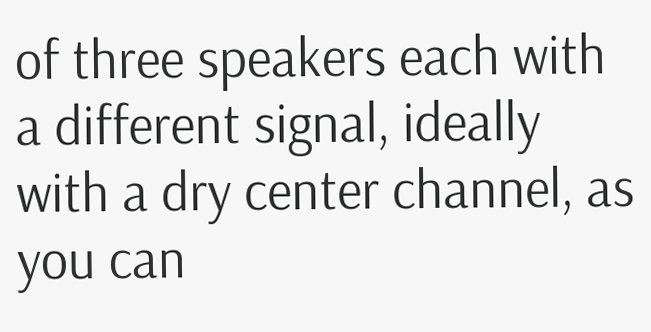of three speakers each with a different signal, ideally with a dry center channel, as you can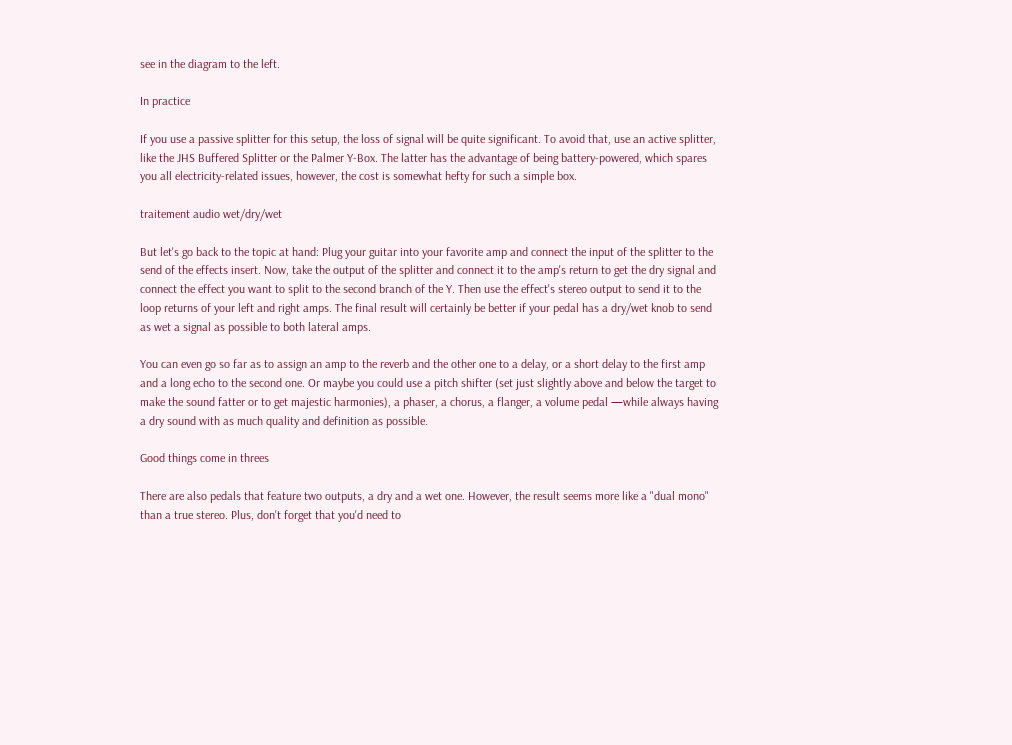see in the diagram to the left.

In practice

If you use a passive splitter for this setup, the loss of signal will be quite significant. To avoid that, use an active splitter, like the JHS Buffered Splitter or the Palmer Y-Box. The latter has the advantage of being battery-powered, which spares you all electricity-related issues, however, the cost is somewhat hefty for such a simple box.

traitement audio wet/dry/wet

But let's go back to the topic at hand: Plug your guitar into your favorite amp and connect the input of the splitter to the send of the effects insert. Now, take the output of the splitter and connect it to the amp's return to get the dry signal and connect the effect you want to split to the second branch of the Y. Then use the effect's stereo output to send it to the loop returns of your left and right amps. The final result will certainly be better if your pedal has a dry/wet knob to send as wet a signal as possible to both lateral amps.

You can even go so far as to assign an amp to the reverb and the other one to a delay, or a short delay to the first amp and a long echo to the second one. Or maybe you could use a pitch shifter (set just slightly above and below the target to make the sound fatter or to get majestic harmonies), a phaser, a chorus, a flanger, a volume pedal —while always having a dry sound with as much quality and definition as possible.

Good things come in threes

There are also pedals that feature two outputs, a dry and a wet one. However, the result seems more like a "dual mono" than a true stereo. Plus, don't forget that you'd need to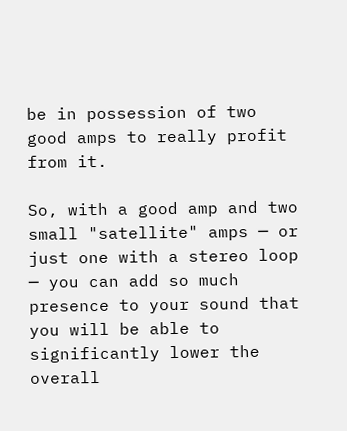be in possession of two good amps to really profit from it.

So, with a good amp and two small "satellite" amps ─ or just one with a stereo loop ─ you can add so much presence to your sound that you will be able to significantly lower the overall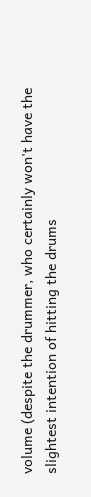volume (despite the drummer, who certainly won't have the slightest intention of hitting the drums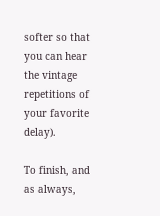softer so that you can hear the vintage repetitions of your favorite delay).

To finish, and as always,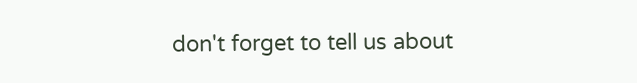don't forget to tell us about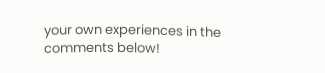your own experiences in the comments below!